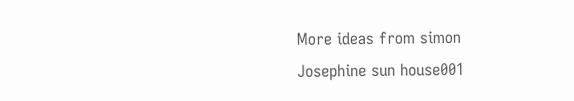More ideas from simon
Josephine sun house001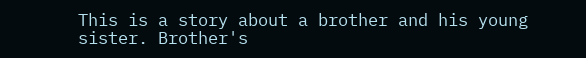This is a story about a brother and his young sister. Brother's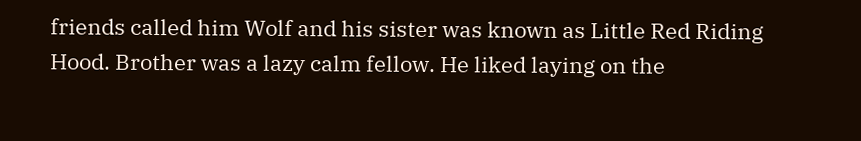friends called him Wolf and his sister was known as Little Red Riding Hood. Brother was a lazy calm fellow. He liked laying on the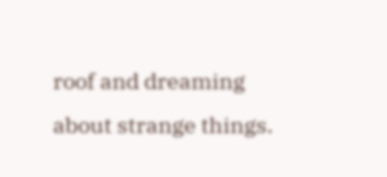roof and dreaming about strange things.